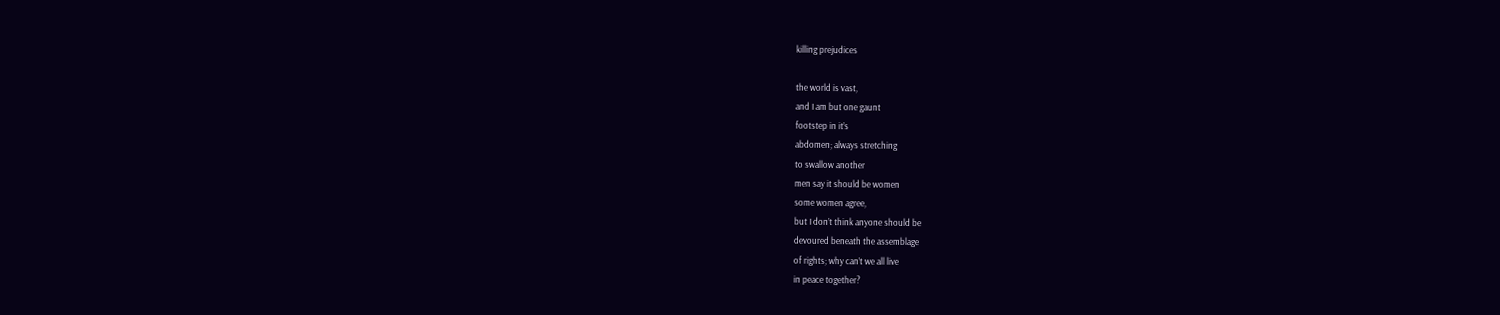killing prejudices

the world is vast,
and I am but one gaunt
footstep in it’s
abdomen; always stretching
to swallow another
men say it should be women
some women agree,
but I don’t think anyone should be
devoured beneath the assemblage
of rights; why can’t we all live
in peace together?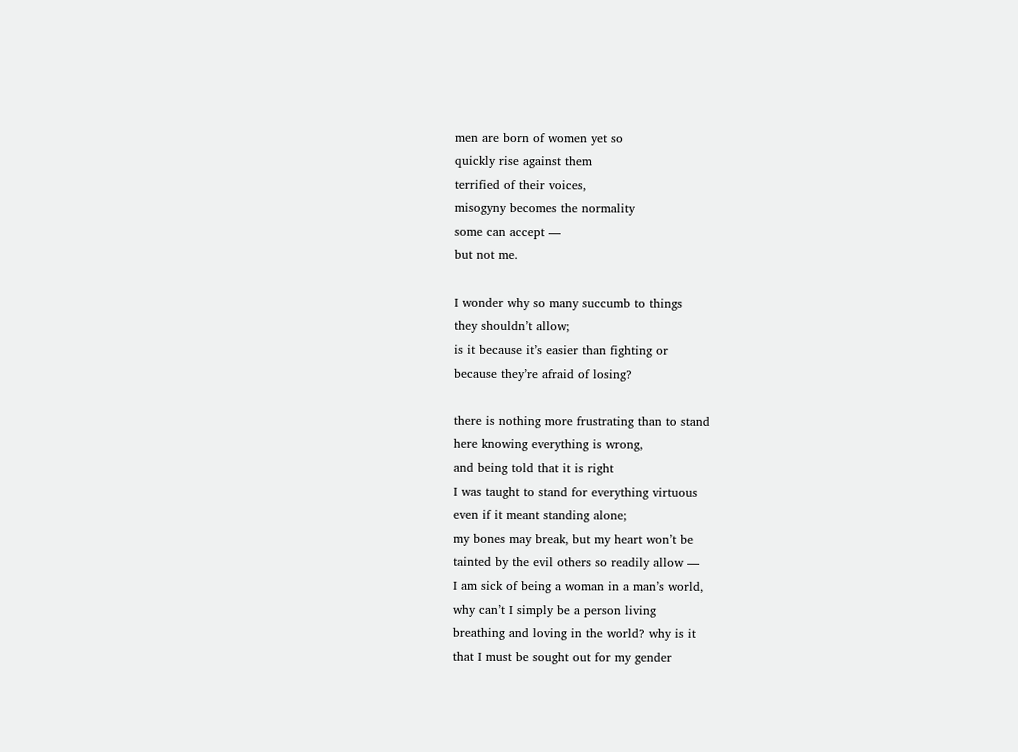men are born of women yet so
quickly rise against them
terrified of their voices,
misogyny becomes the normality
some can accept —
but not me.

I wonder why so many succumb to things
they shouldn’t allow;
is it because it’s easier than fighting or
because they’re afraid of losing?

there is nothing more frustrating than to stand
here knowing everything is wrong,
and being told that it is right
I was taught to stand for everything virtuous
even if it meant standing alone;
my bones may break, but my heart won’t be
tainted by the evil others so readily allow —
I am sick of being a woman in a man’s world,
why can’t I simply be a person living
breathing and loving in the world? why is it
that I must be sought out for my gender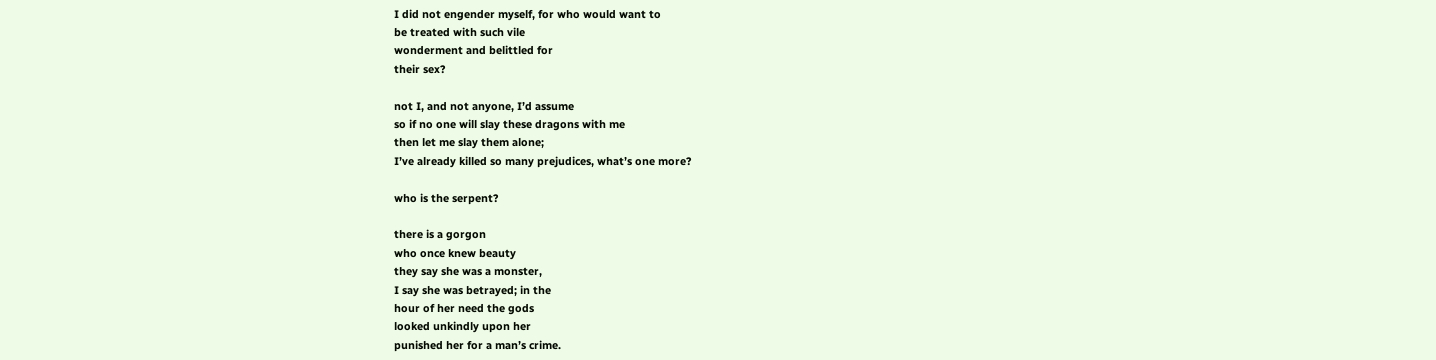I did not engender myself, for who would want to
be treated with such vile
wonderment and belittled for
their sex?

not I, and not anyone, I’d assume
so if no one will slay these dragons with me
then let me slay them alone;
I’ve already killed so many prejudices, what’s one more?

who is the serpent?

there is a gorgon
who once knew beauty
they say she was a monster,
I say she was betrayed; in the
hour of her need the gods
looked unkindly upon her
punished her for a man’s crime.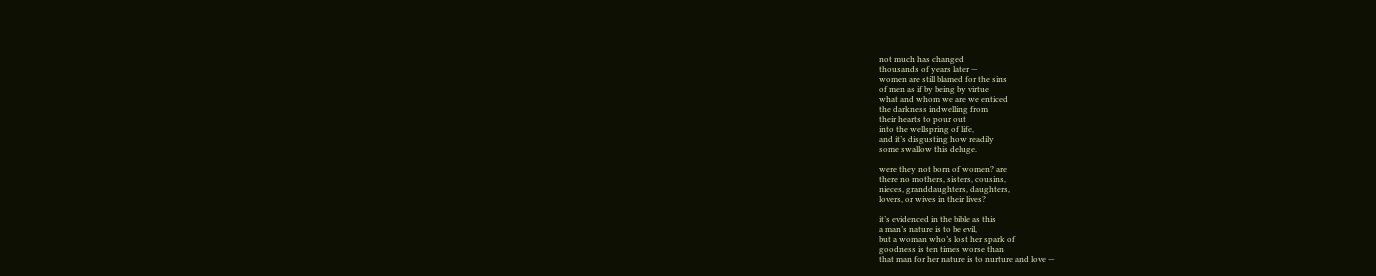not much has changed
thousands of years later —
women are still blamed for the sins
of men as if by being by virtue
what and whom we are we enticed
the darkness indwelling from
their hearts to pour out
into the wellspring of life,
and it’s disgusting how readily
some swallow this deluge.

were they not born of women? are
there no mothers, sisters, cousins,
nieces, granddaughters, daughters,
lovers, or wives in their lives?

it’s evidenced in the bible as this
a man’s nature is to be evil,
but a woman who’s lost her spark of
goodness is ten times worse than
that man for her nature is to nurture and love —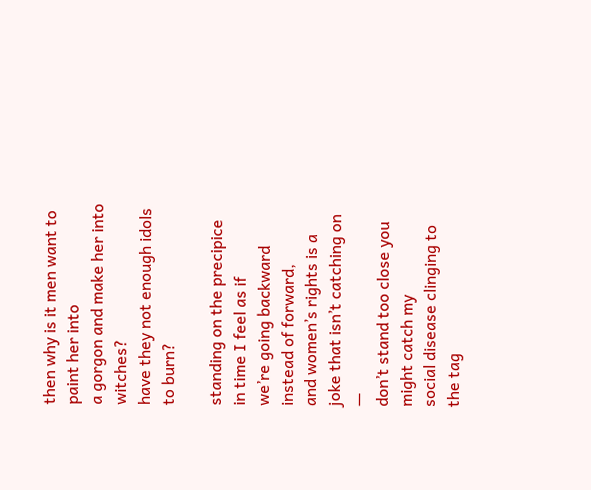then why is it men want to paint her into
a gorgon and make her into witches?
have they not enough idols to burn?

standing on the precipice in time I feel as if
we’re going backward instead of forward,
and women’s rights is a joke that isn’t catching on —
don’t stand too close you might catch my
social disease clinging to the tag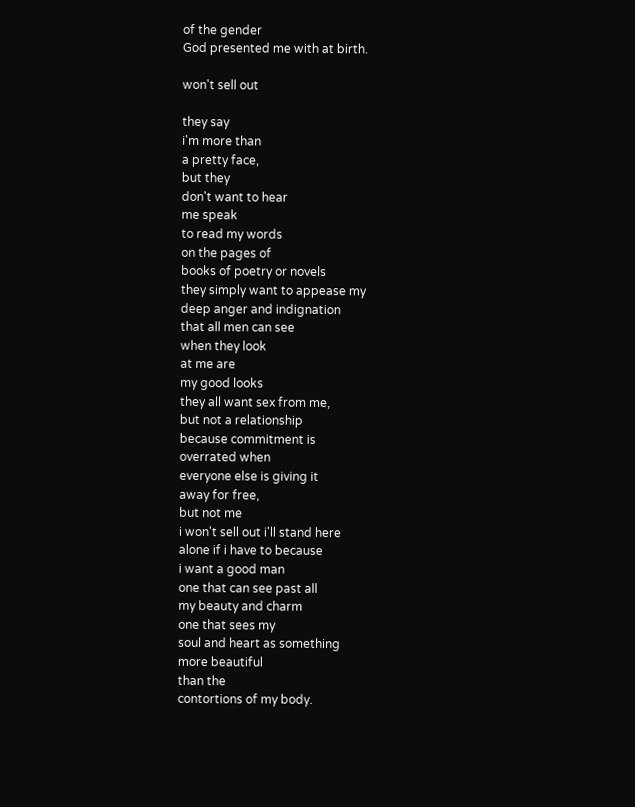of the gender
God presented me with at birth.

won't sell out

they say
i'm more than
a pretty face,
but they
don't want to hear
me speak
to read my words
on the pages of
books of poetry or novels
they simply want to appease my
deep anger and indignation
that all men can see
when they look
at me are
my good looks
they all want sex from me,
but not a relationship
because commitment is
overrated when
everyone else is giving it
away for free,
but not me
i won't sell out i'll stand here
alone if i have to because
i want a good man
one that can see past all
my beauty and charm
one that sees my
soul and heart as something
more beautiful
than the
contortions of my body.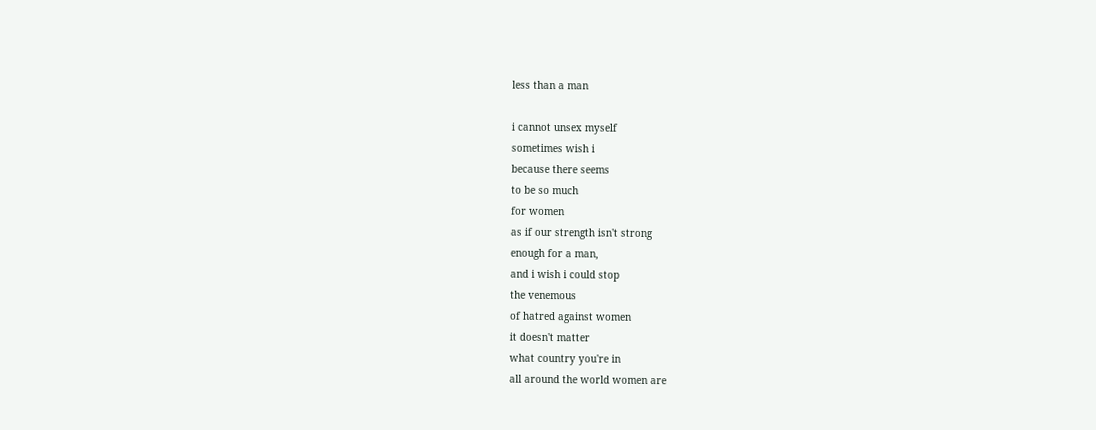less than a man

i cannot unsex myself
sometimes wish i
because there seems
to be so much
for women
as if our strength isn't strong
enough for a man,
and i wish i could stop
the venemous
of hatred against women
it doesn't matter
what country you're in
all around the world women are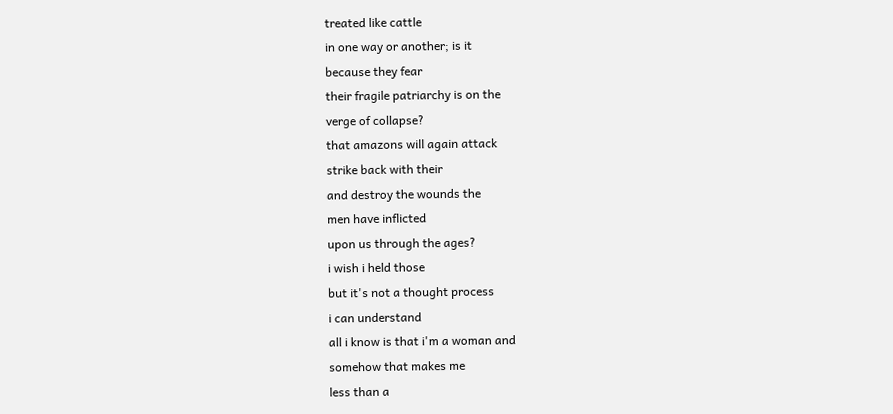treated like cattle
in one way or another; is it
because they fear
their fragile patriarchy is on the
verge of collapse?
that amazons will again attack
strike back with their
and destroy the wounds the
men have inflicted
upon us through the ages?
i wish i held those
but it's not a thought process
i can understand
all i know is that i'm a woman and
somehow that makes me
less than a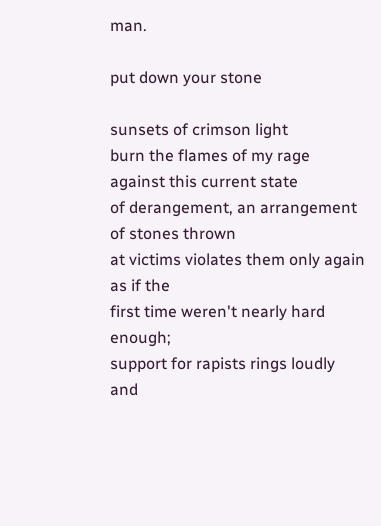man.

put down your stone

sunsets of crimson light
burn the flames of my rage
against this current state
of derangement, an arrangement of stones thrown
at victims violates them only again as if the
first time weren't nearly hard enough;
support for rapists rings loudly and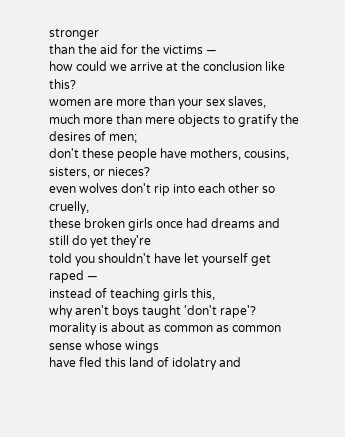stronger
than the aid for the victims —
how could we arrive at the conclusion like this?
women are more than your sex slaves,
much more than mere objects to gratify the desires of men;
don't these people have mothers, cousins, sisters, or nieces?
even wolves don't rip into each other so cruelly,
these broken girls once had dreams and still do yet they're
told you shouldn't have let yourself get raped —
instead of teaching girls this,
why aren't boys taught 'don't rape'?
morality is about as common as common sense whose wings
have fled this land of idolatry and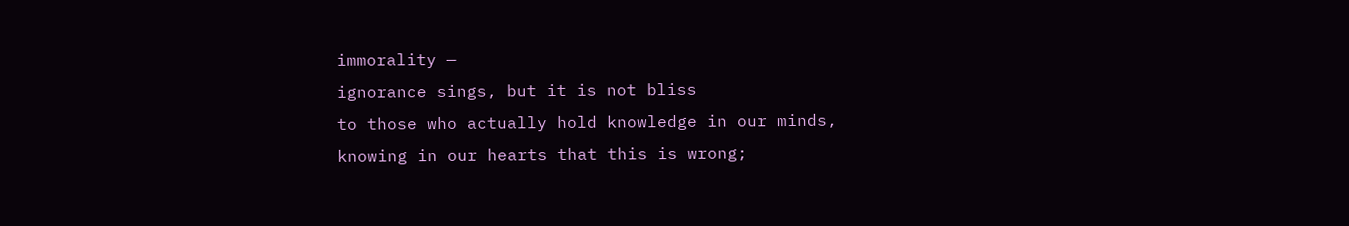immorality —
ignorance sings, but it is not bliss
to those who actually hold knowledge in our minds,
knowing in our hearts that this is wrong;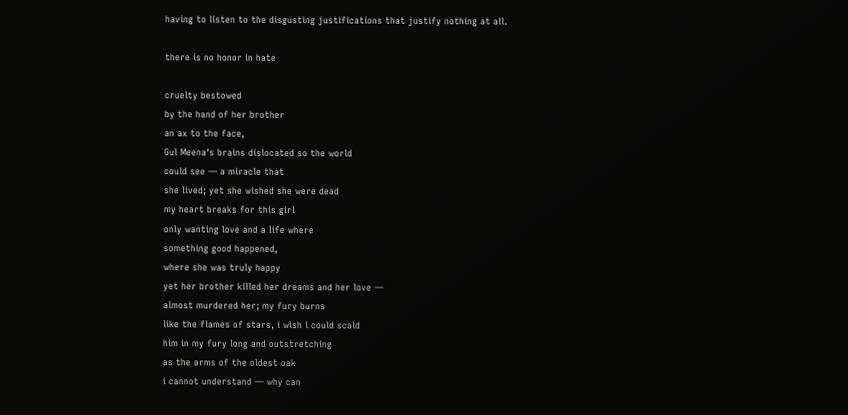having to listen to the disgusting justifications that justify nothing at all.

there is no honor in hate

cruelty bestowed
by the hand of her brother
an ax to the face,
Gul Meena's brains dislocated so the world
could see — a miracle that
she lived; yet she wished she were dead
my heart breaks for this girl
only wanting love and a life where
something good happened,
where she was truly happy
yet her brother killed her dreams and her love —
almost murdered her; my fury burns
like the flames of stars, i wish i could scald
him in my fury long and outstretching
as the arms of the oldest oak
i cannot understand — why can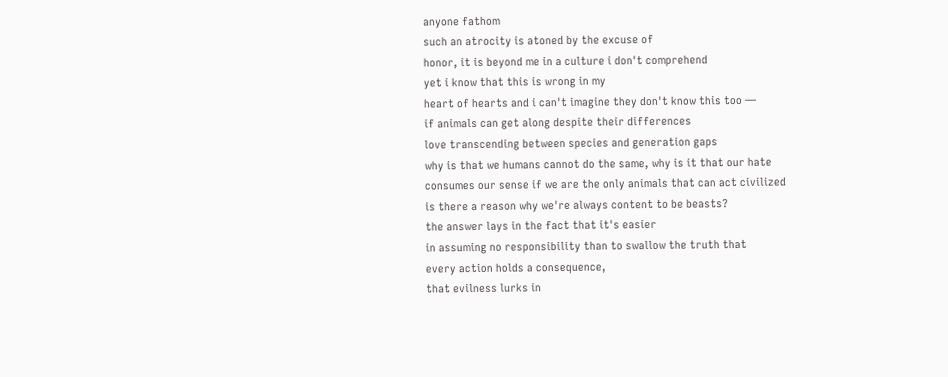anyone fathom
such an atrocity is atoned by the excuse of
honor, it is beyond me in a culture i don't comprehend
yet i know that this is wrong in my
heart of hearts and i can't imagine they don't know this too —
if animals can get along despite their differences
love transcending between species and generation gaps
why is that we humans cannot do the same, why is it that our hate
consumes our sense if we are the only animals that can act civilized
is there a reason why we're always content to be beasts?
the answer lays in the fact that it's easier
in assuming no responsibility than to swallow the truth that
every action holds a consequence,
that evilness lurks in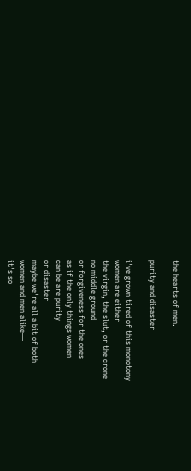the hearts of men.

purity and disaster

i've grown tired of this monotony
women are either
the virgin, the slut, or the crone
no middle ground
or forgiveness for the ones
as if the only things women
can be are purity
or disaster
maybe we're all a bit of both
women and men alike—
it's so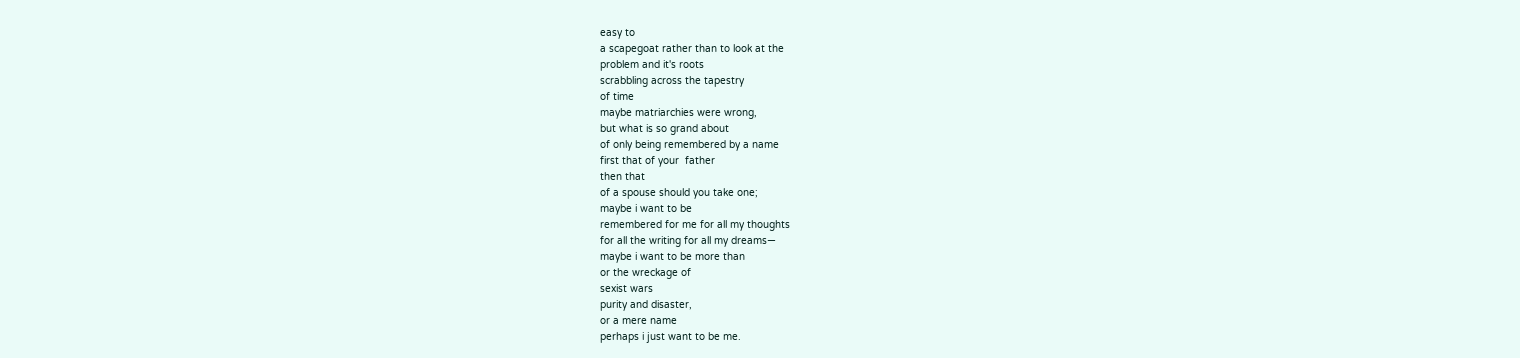easy to
a scapegoat rather than to look at the
problem and it's roots
scrabbling across the tapestry
of time
maybe matriarchies were wrong,
but what is so grand about
of only being remembered by a name
first that of your  father
then that
of a spouse should you take one;
maybe i want to be
remembered for me for all my thoughts
for all the writing for all my dreams—
maybe i want to be more than
or the wreckage of
sexist wars
purity and disaster,
or a mere name
perhaps i just want to be me.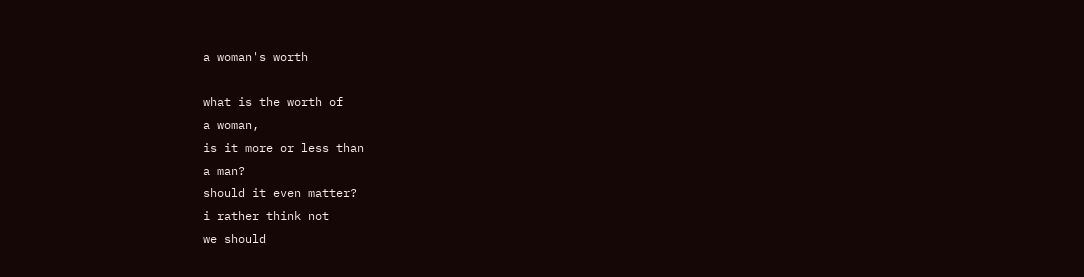a woman's worth

what is the worth of
a woman,
is it more or less than
a man?
should it even matter?
i rather think not
we should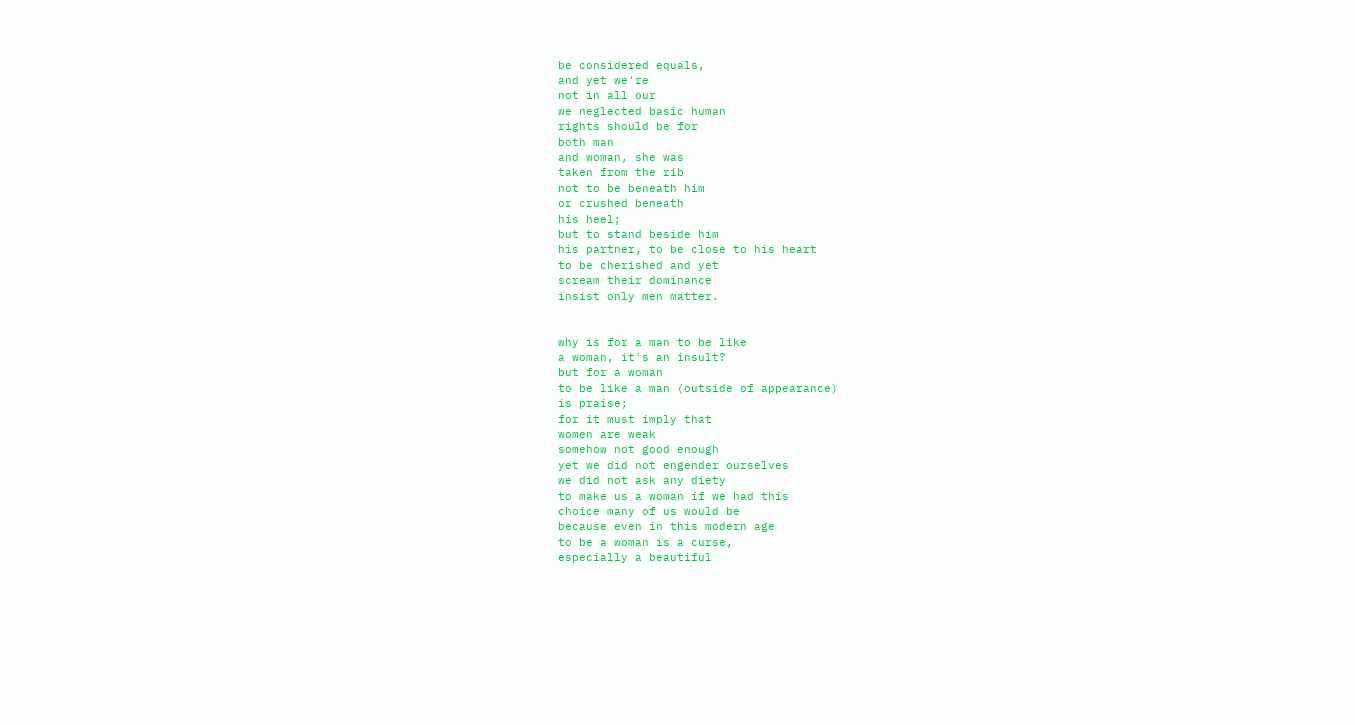be considered equals,
and yet we're
not in all our
we neglected basic human
rights should be for
both man
and woman, she was
taken from the rib
not to be beneath him
or crushed beneath
his heel;
but to stand beside him
his partner, to be close to his heart
to be cherished and yet
scream their dominance
insist only men matter.


why is for a man to be like
a woman, it's an insult?
but for a woman
to be like a man (outside of appearance)
is praise;
for it must imply that
women are weak
somehow not good enough
yet we did not engender ourselves
we did not ask any diety
to make us a woman if we had this
choice many of us would be
because even in this modern age
to be a woman is a curse,
especially a beautiful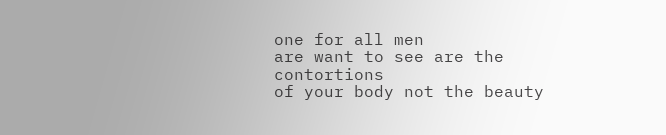one for all men
are want to see are the contortions
of your body not the beauty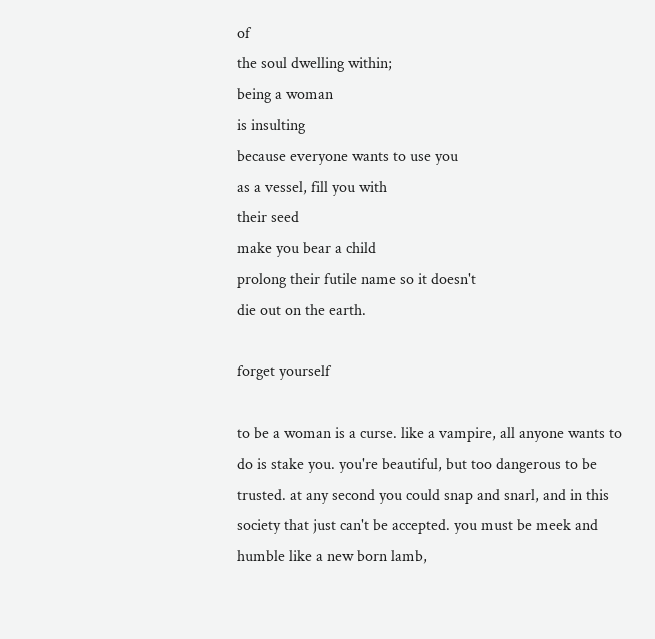of
the soul dwelling within;
being a woman
is insulting
because everyone wants to use you
as a vessel, fill you with
their seed
make you bear a child
prolong their futile name so it doesn't
die out on the earth.

forget yourself

to be a woman is a curse. like a vampire, all anyone wants to do is stake you. you're beautiful, but too dangerous to be trusted. at any second you could snap and snarl, and in this society that just can't be accepted. you must be meek and humble like a new born lamb,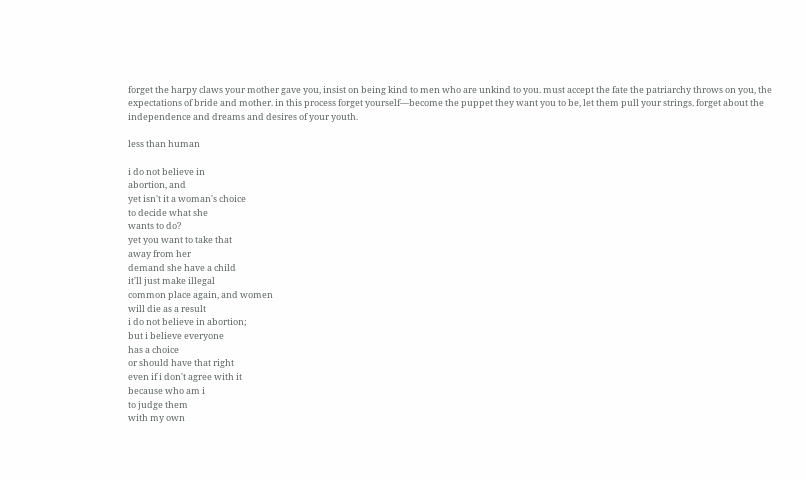forget the harpy claws your mother gave you, insist on being kind to men who are unkind to you. must accept the fate the patriarchy throws on you, the expectations of bride and mother. in this process forget yourself—become the puppet they want you to be, let them pull your strings. forget about the independence and dreams and desires of your youth.

less than human

i do not believe in
abortion, and
yet isn't it a woman's choice
to decide what she
wants to do?
yet you want to take that
away from her
demand she have a child
it'll just make illegal
common place again, and women
will die as a result
i do not believe in abortion;
but i believe everyone
has a choice
or should have that right
even if i don't agree with it
because who am i
to judge them
with my own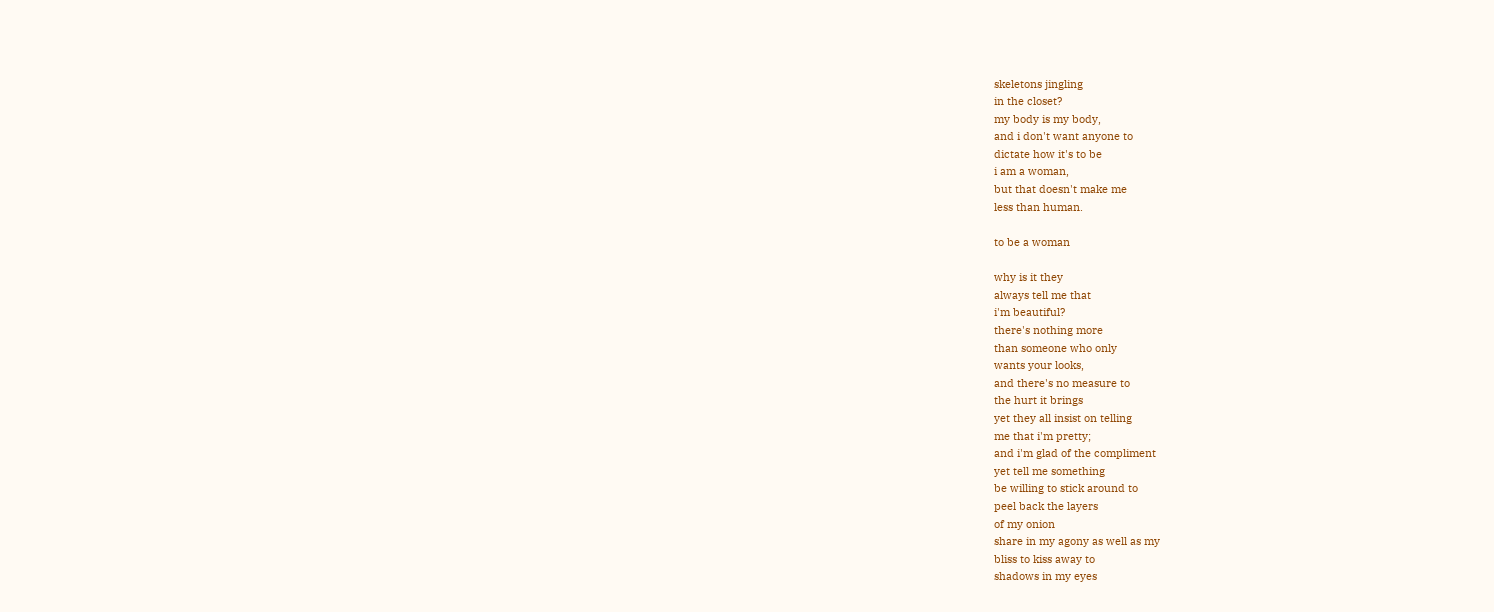skeletons jingling
in the closet?
my body is my body,
and i don't want anyone to
dictate how it's to be
i am a woman,
but that doesn't make me
less than human.

to be a woman

why is it they
always tell me that
i'm beautiful?
there's nothing more
than someone who only
wants your looks,
and there's no measure to
the hurt it brings
yet they all insist on telling
me that i'm pretty;
and i'm glad of the compliment
yet tell me something
be willing to stick around to
peel back the layers
of my onion
share in my agony as well as my
bliss to kiss away to
shadows in my eyes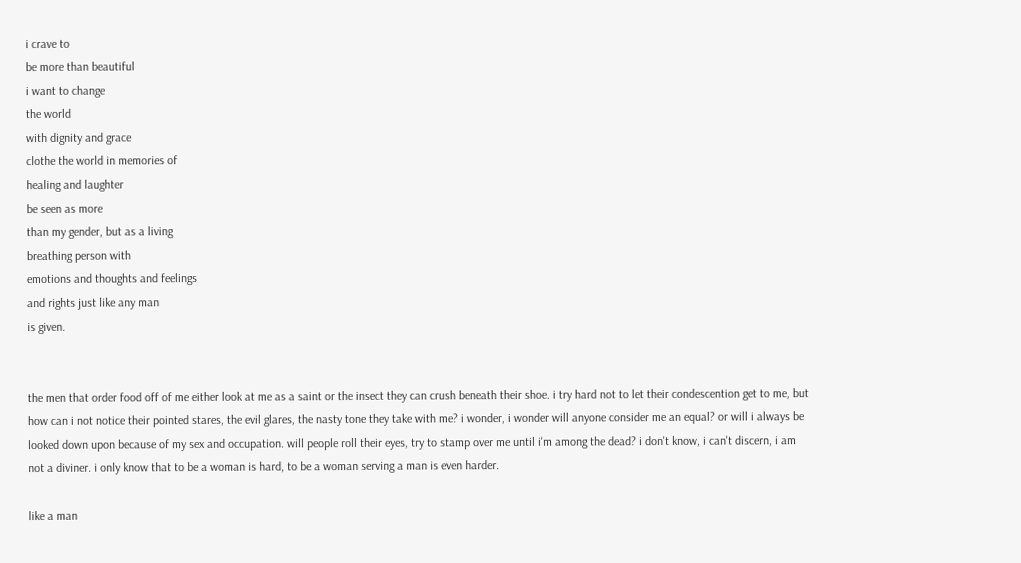i crave to
be more than beautiful
i want to change
the world
with dignity and grace
clothe the world in memories of
healing and laughter
be seen as more
than my gender, but as a living
breathing person with
emotions and thoughts and feelings
and rights just like any man
is given.


the men that order food off of me either look at me as a saint or the insect they can crush beneath their shoe. i try hard not to let their condescention get to me, but how can i not notice their pointed stares, the evil glares, the nasty tone they take with me? i wonder, i wonder will anyone consider me an equal? or will i always be looked down upon because of my sex and occupation. will people roll their eyes, try to stamp over me until i'm among the dead? i don't know, i can't discern, i am not a diviner. i only know that to be a woman is hard, to be a woman serving a man is even harder.

like a man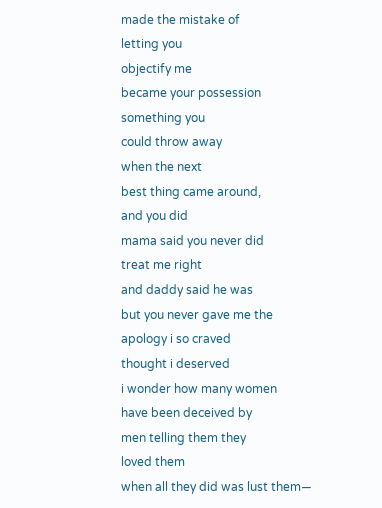made the mistake of
letting you
objectify me
became your possession
something you
could throw away
when the next
best thing came around,
and you did
mama said you never did
treat me right
and daddy said he was
but you never gave me the
apology i so craved
thought i deserved
i wonder how many women
have been deceived by
men telling them they
loved them
when all they did was lust them—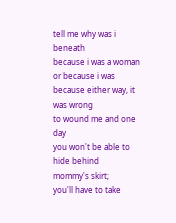tell me why was i beneath
because i was a woman
or because i was
because either way, it was wrong
to wound me and one day
you won't be able to hide behind
mommy's skirt;
you'll have to take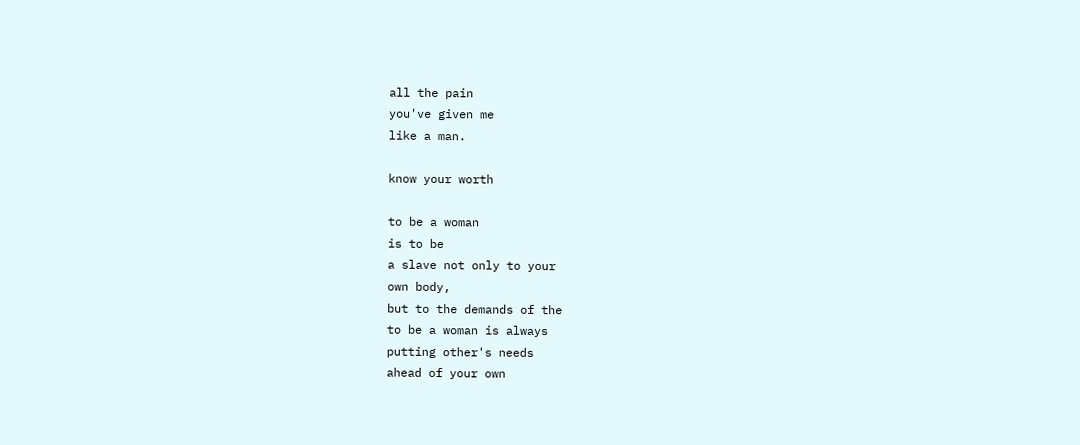all the pain
you've given me
like a man.

know your worth

to be a woman
is to be
a slave not only to your
own body,
but to the demands of the
to be a woman is always
putting other's needs
ahead of your own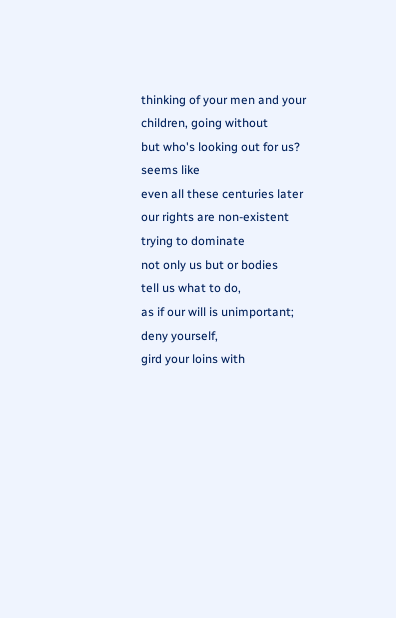thinking of your men and your
children, going without
but who's looking out for us?
seems like
even all these centuries later
our rights are non-existent
trying to dominate
not only us but or bodies
tell us what to do,
as if our will is unimportant;
deny yourself,
gird your loins with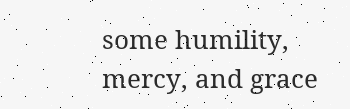some humility,
mercy, and grace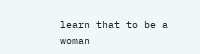learn that to be a woman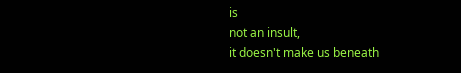is
not an insult,
it doesn't make us beneath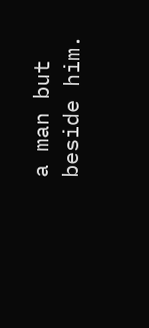a man but beside him.